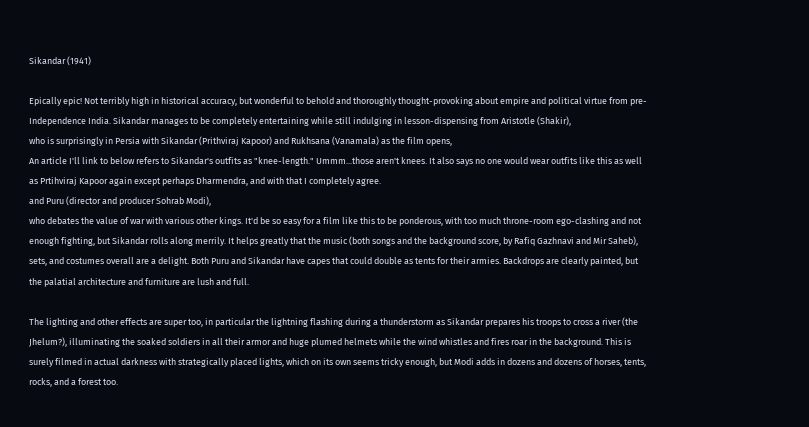Sikandar (1941)

Epically epic! Not terribly high in historical accuracy, but wonderful to behold and thoroughly thought-provoking about empire and political virtue from pre-Independence India. Sikandar manages to be completely entertaining while still indulging in lesson-dispensing from Aristotle (Shakir),
who is surprisingly in Persia with Sikandar (Prithviraj Kapoor) and Rukhsana (Vanamala) as the film opens,
An article I'll link to below refers to Sikandar's outfits as "knee-length." Ummm...those aren't knees. It also says no one would wear outfits like this as well as Prtihviraj Kapoor again except perhaps Dharmendra, and with that I completely agree.
and Puru (director and producer Sohrab Modi),
who debates the value of war with various other kings. It'd be so easy for a film like this to be ponderous, with too much throne-room ego-clashing and not enough fighting, but Sikandar rolls along merrily. It helps greatly that the music (both songs and the background score, by Rafiq Gazhnavi and Mir Saheb), sets, and costumes overall are a delight. Both Puru and Sikandar have capes that could double as tents for their armies. Backdrops are clearly painted, but the palatial architecture and furniture are lush and full.

The lighting and other effects are super too, in particular the lightning flashing during a thunderstorm as Sikandar prepares his troops to cross a river (the Jhelum?), illuminating the soaked soldiers in all their armor and huge plumed helmets while the wind whistles and fires roar in the background. This is surely filmed in actual darkness with strategically placed lights, which on its own seems tricky enough, but Modi adds in dozens and dozens of horses, tents, rocks, and a forest too.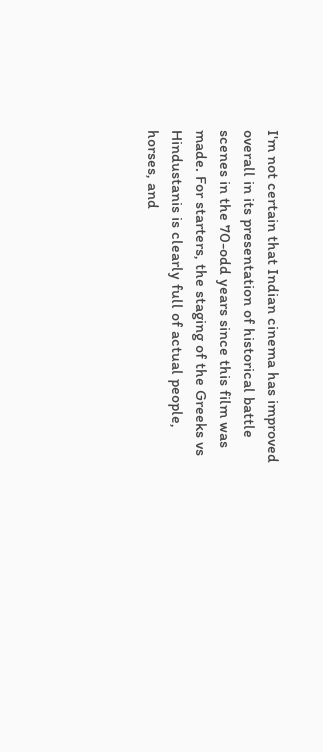I'm not certain that Indian cinema has improved overall in its presentation of historical battle scenes in the 70-odd years since this film was made. For starters, the staging of the Greeks vs Hindustanis is clearly full of actual people, horses, and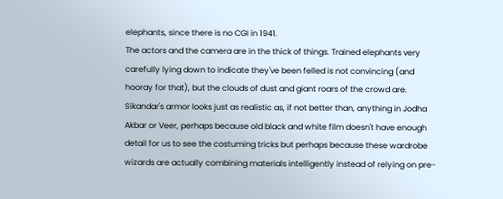elephants, since there is no CGI in 1941.
The actors and the camera are in the thick of things. Trained elephants very carefully lying down to indicate they've been felled is not convincing (and hooray for that), but the clouds of dust and giant roars of the crowd are. Sikandar's armor looks just as realistic as, if not better than, anything in Jodha Akbar or Veer, perhaps because old black and white film doesn't have enough detail for us to see the costuming tricks but perhaps because these wardrobe wizards are actually combining materials intelligently instead of relying on pre-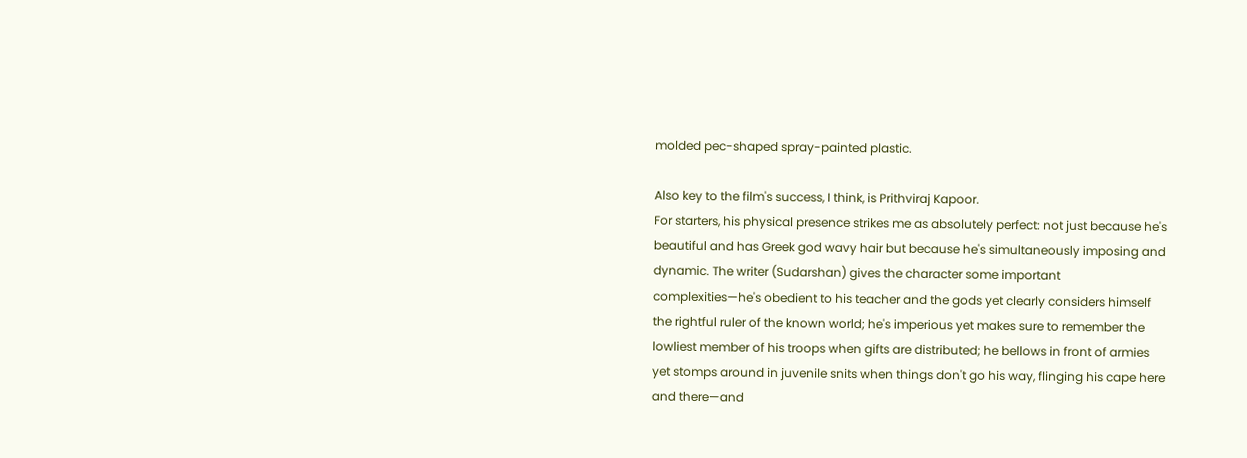molded pec-shaped spray-painted plastic.

Also key to the film's success, I think, is Prithviraj Kapoor.
For starters, his physical presence strikes me as absolutely perfect: not just because he's beautiful and has Greek god wavy hair but because he's simultaneously imposing and dynamic. The writer (Sudarshan) gives the character some important complexities—he's obedient to his teacher and the gods yet clearly considers himself the rightful ruler of the known world; he's imperious yet makes sure to remember the lowliest member of his troops when gifts are distributed; he bellows in front of armies yet stomps around in juvenile snits when things don't go his way, flinging his cape here and there—and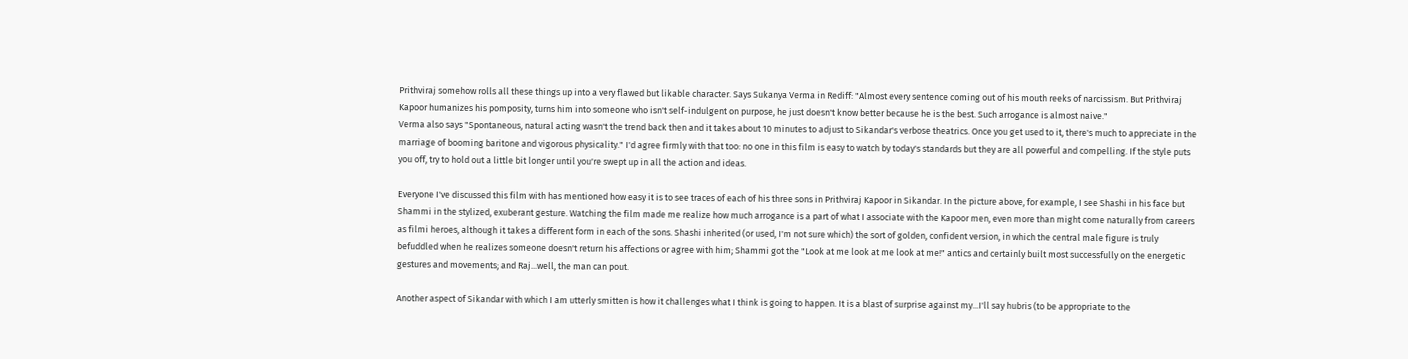Prithviraj somehow rolls all these things up into a very flawed but likable character. Says Sukanya Verma in Rediff: "Almost every sentence coming out of his mouth reeks of narcissism. But Prithviraj Kapoor humanizes his pomposity, turns him into someone who isn't self-indulgent on purpose, he just doesn't know better because he is the best. Such arrogance is almost naive."
Verma also says "Spontaneous, natural acting wasn't the trend back then and it takes about 10 minutes to adjust to Sikandar's verbose theatrics. Once you get used to it, there's much to appreciate in the marriage of booming baritone and vigorous physicality." I'd agree firmly with that too: no one in this film is easy to watch by today's standards but they are all powerful and compelling. If the style puts you off, try to hold out a little bit longer until you're swept up in all the action and ideas.

Everyone I've discussed this film with has mentioned how easy it is to see traces of each of his three sons in Prithviraj Kapoor in Sikandar. In the picture above, for example, I see Shashi in his face but Shammi in the stylized, exuberant gesture. Watching the film made me realize how much arrogance is a part of what I associate with the Kapoor men, even more than might come naturally from careers as filmi heroes, although it takes a different form in each of the sons. Shashi inherited (or used, I'm not sure which) the sort of golden, confident version, in which the central male figure is truly befuddled when he realizes someone doesn't return his affections or agree with him; Shammi got the "Look at me look at me look at me!" antics and certainly built most successfully on the energetic gestures and movements; and Raj...well, the man can pout.

Another aspect of Sikandar with which I am utterly smitten is how it challenges what I think is going to happen. It is a blast of surprise against my...I'll say hubris (to be appropriate to the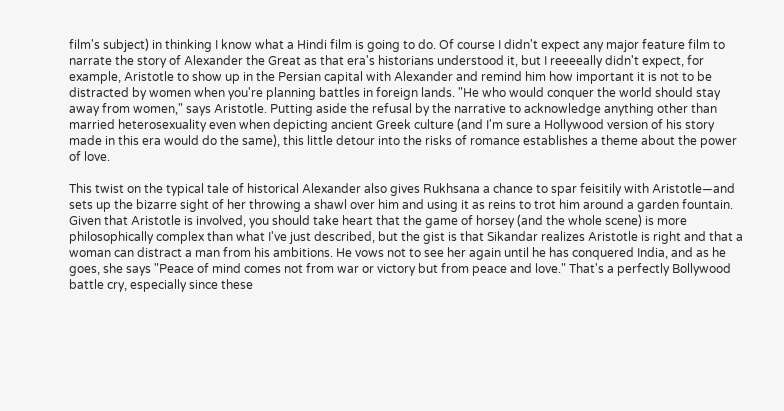film's subject) in thinking I know what a Hindi film is going to do. Of course I didn't expect any major feature film to narrate the story of Alexander the Great as that era's historians understood it, but I reeeeally didn't expect, for example, Aristotle to show up in the Persian capital with Alexander and remind him how important it is not to be distracted by women when you're planning battles in foreign lands. "He who would conquer the world should stay away from women," says Aristotle. Putting aside the refusal by the narrative to acknowledge anything other than married heterosexuality even when depicting ancient Greek culture (and I'm sure a Hollywood version of his story made in this era would do the same), this little detour into the risks of romance establishes a theme about the power of love.

This twist on the typical tale of historical Alexander also gives Rukhsana a chance to spar feisitily with Aristotle—and sets up the bizarre sight of her throwing a shawl over him and using it as reins to trot him around a garden fountain. Given that Aristotle is involved, you should take heart that the game of horsey (and the whole scene) is more philosophically complex than what I've just described, but the gist is that Sikandar realizes Aristotle is right and that a woman can distract a man from his ambitions. He vows not to see her again until he has conquered India, and as he goes, she says "Peace of mind comes not from war or victory but from peace and love." That's a perfectly Bollywood battle cry, especially since these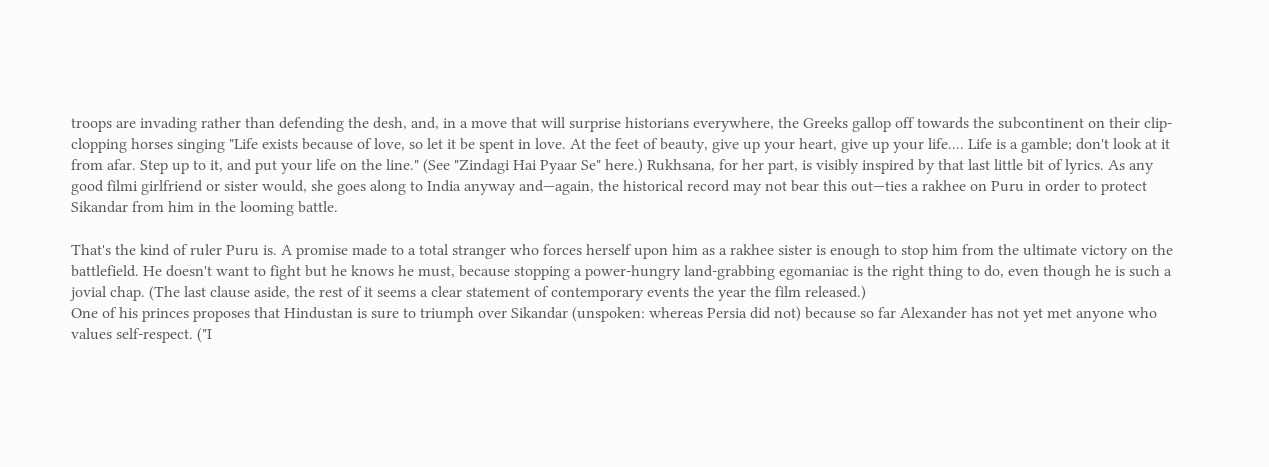troops are invading rather than defending the desh, and, in a move that will surprise historians everywhere, the Greeks gallop off towards the subcontinent on their clip-clopping horses singing "Life exists because of love, so let it be spent in love. At the feet of beauty, give up your heart, give up your life.... Life is a gamble; don't look at it from afar. Step up to it, and put your life on the line." (See "Zindagi Hai Pyaar Se" here.) Rukhsana, for her part, is visibly inspired by that last little bit of lyrics. As any good filmi girlfriend or sister would, she goes along to India anyway and—again, the historical record may not bear this out—ties a rakhee on Puru in order to protect Sikandar from him in the looming battle.

That's the kind of ruler Puru is. A promise made to a total stranger who forces herself upon him as a rakhee sister is enough to stop him from the ultimate victory on the battlefield. He doesn't want to fight but he knows he must, because stopping a power-hungry land-grabbing egomaniac is the right thing to do, even though he is such a jovial chap. (The last clause aside, the rest of it seems a clear statement of contemporary events the year the film released.)
One of his princes proposes that Hindustan is sure to triumph over Sikandar (unspoken: whereas Persia did not) because so far Alexander has not yet met anyone who values self-respect. ("I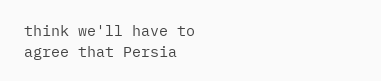think we'll have to agree that Persia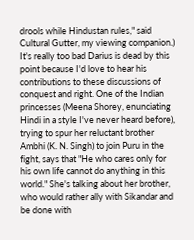drools while Hindustan rules," said Cultural Gutter, my viewing companion.) It's really too bad Darius is dead by this point because I'd love to hear his contributions to these discussions of conquest and right. One of the Indian princesses (Meena Shorey, enunciating Hindi in a style I've never heard before), trying to spur her reluctant brother Ambhi (K. N. Singh) to join Puru in the fight, says that "He who cares only for his own life cannot do anything in this world." She's talking about her brother, who would rather ally with Sikandar and be done with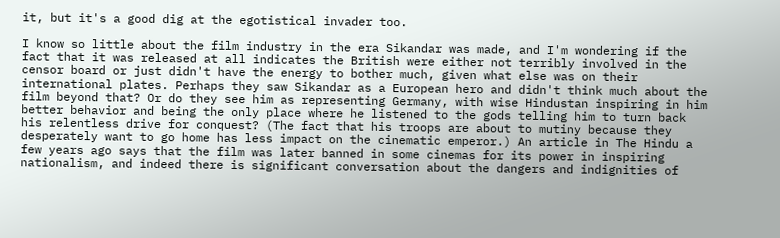it, but it's a good dig at the egotistical invader too.

I know so little about the film industry in the era Sikandar was made, and I'm wondering if the fact that it was released at all indicates the British were either not terribly involved in the censor board or just didn't have the energy to bother much, given what else was on their international plates. Perhaps they saw Sikandar as a European hero and didn't think much about the film beyond that? Or do they see him as representing Germany, with wise Hindustan inspiring in him better behavior and being the only place where he listened to the gods telling him to turn back his relentless drive for conquest? (The fact that his troops are about to mutiny because they desperately want to go home has less impact on the cinematic emperor.) An article in The Hindu a few years ago says that the film was later banned in some cinemas for its power in inspiring nationalism, and indeed there is significant conversation about the dangers and indignities of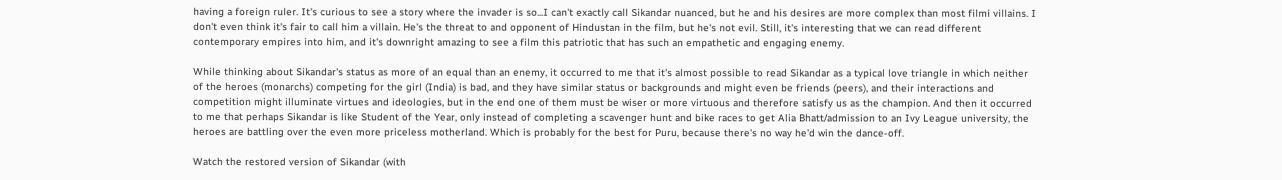having a foreign ruler. It's curious to see a story where the invader is so...I can't exactly call Sikandar nuanced, but he and his desires are more complex than most filmi villains. I don't even think it's fair to call him a villain. He's the threat to and opponent of Hindustan in the film, but he's not evil. Still, it's interesting that we can read different contemporary empires into him, and it's downright amazing to see a film this patriotic that has such an empathetic and engaging enemy.

While thinking about Sikandar's status as more of an equal than an enemy, it occurred to me that it's almost possible to read Sikandar as a typical love triangle in which neither of the heroes (monarchs) competing for the girl (India) is bad, and they have similar status or backgrounds and might even be friends (peers), and their interactions and competition might illuminate virtues and ideologies, but in the end one of them must be wiser or more virtuous and therefore satisfy us as the champion. And then it occurred to me that perhaps Sikandar is like Student of the Year, only instead of completing a scavenger hunt and bike races to get Alia Bhatt/admission to an Ivy League university, the heroes are battling over the even more priceless motherland. Which is probably for the best for Puru, because there's no way he'd win the dance-off.

Watch the restored version of Sikandar (with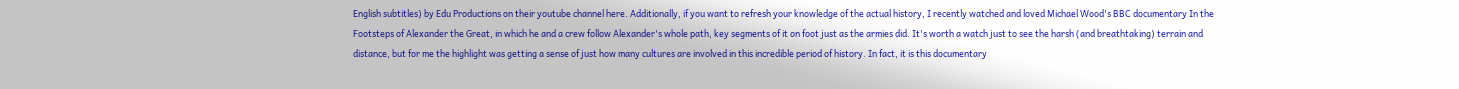English subtitles) by Edu Productions on their youtube channel here. Additionally, if you want to refresh your knowledge of the actual history, I recently watched and loved Michael Wood's BBC documentary In the Footsteps of Alexander the Great, in which he and a crew follow Alexander's whole path, key segments of it on foot just as the armies did. It's worth a watch just to see the harsh (and breathtaking) terrain and distance, but for me the highlight was getting a sense of just how many cultures are involved in this incredible period of history. In fact, it is this documentary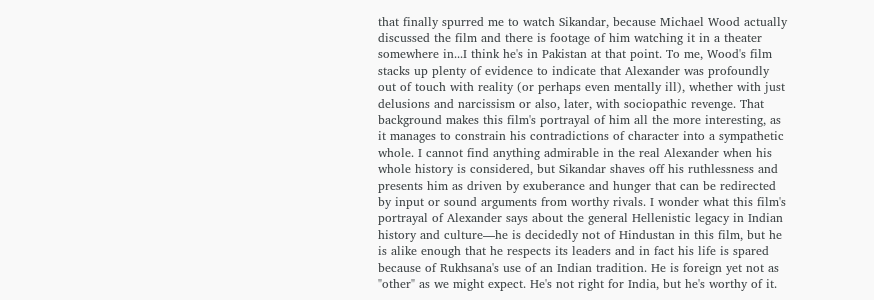that finally spurred me to watch Sikandar, because Michael Wood actually discussed the film and there is footage of him watching it in a theater somewhere in...I think he's in Pakistan at that point. To me, Wood's film stacks up plenty of evidence to indicate that Alexander was profoundly out of touch with reality (or perhaps even mentally ill), whether with just delusions and narcissism or also, later, with sociopathic revenge. That background makes this film's portrayal of him all the more interesting, as it manages to constrain his contradictions of character into a sympathetic whole. I cannot find anything admirable in the real Alexander when his whole history is considered, but Sikandar shaves off his ruthlessness and presents him as driven by exuberance and hunger that can be redirected by input or sound arguments from worthy rivals. I wonder what this film's portrayal of Alexander says about the general Hellenistic legacy in Indian history and culture—he is decidedly not of Hindustan in this film, but he is alike enough that he respects its leaders and in fact his life is spared because of Rukhsana's use of an Indian tradition. He is foreign yet not as "other" as we might expect. He's not right for India, but he's worthy of it.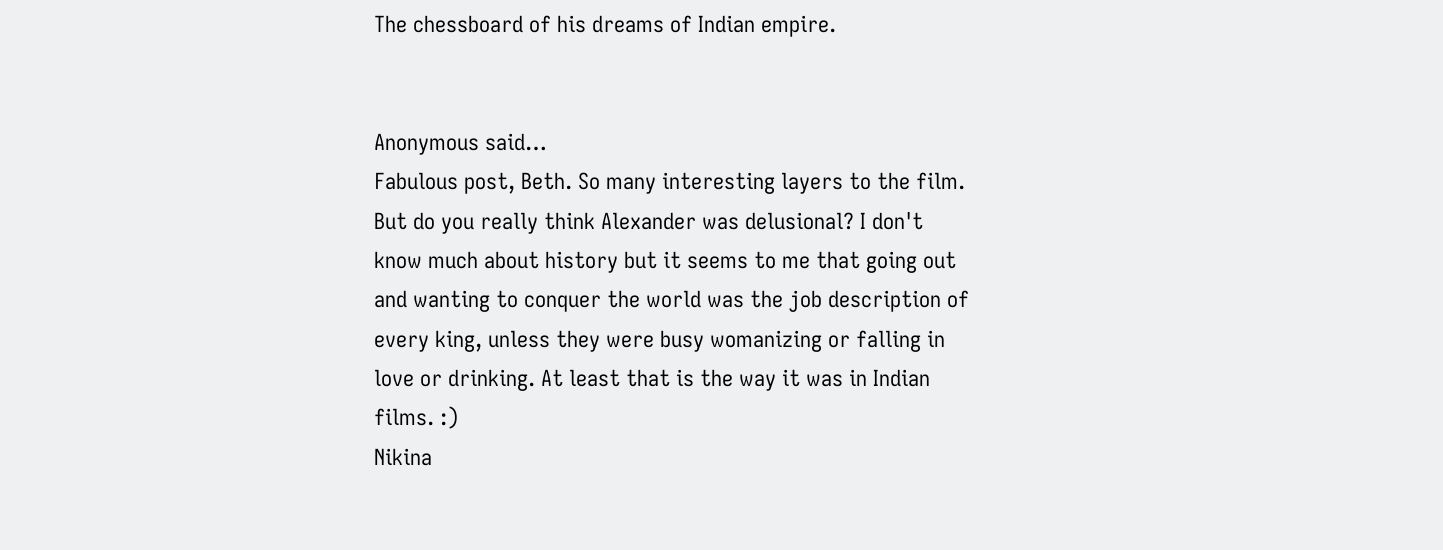The chessboard of his dreams of Indian empire.


Anonymous said…
Fabulous post, Beth. So many interesting layers to the film. But do you really think Alexander was delusional? I don't know much about history but it seems to me that going out and wanting to conquer the world was the job description of every king, unless they were busy womanizing or falling in love or drinking. At least that is the way it was in Indian films. :)
Nikina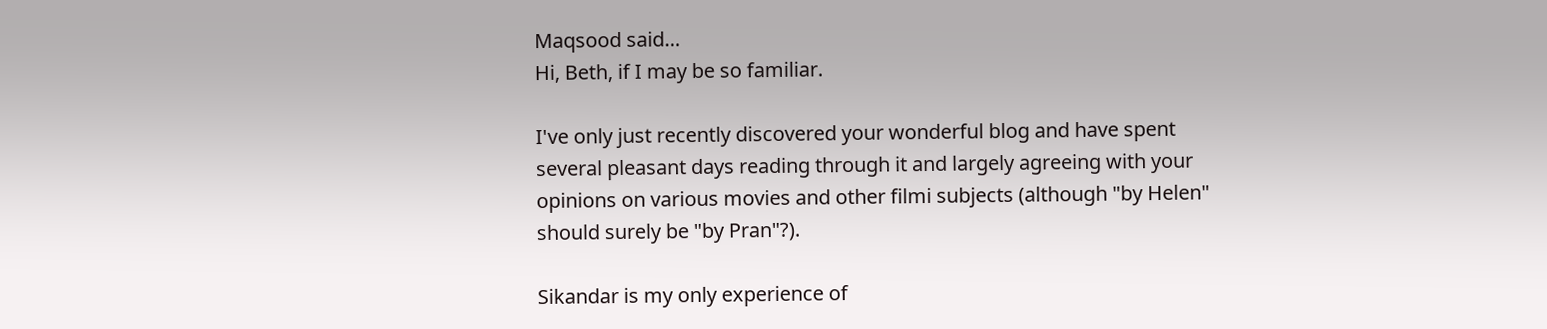Maqsood said…
Hi, Beth, if I may be so familiar.

I've only just recently discovered your wonderful blog and have spent several pleasant days reading through it and largely agreeing with your opinions on various movies and other filmi subjects (although "by Helen" should surely be "by Pran"?).

Sikandar is my only experience of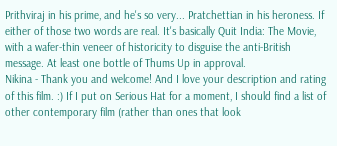Prithviraj in his prime, and he's so very... Pratchettian in his heroness. If either of those two words are real. It's basically Quit India: The Movie, with a wafer-thin veneer of historicity to disguise the anti-British message. At least one bottle of Thums Up in approval.
Nikina - Thank you and welcome! And I love your description and rating of this film. :) If I put on Serious Hat for a moment, I should find a list of other contemporary film (rather than ones that look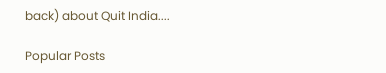back) about Quit India....

Popular Posts